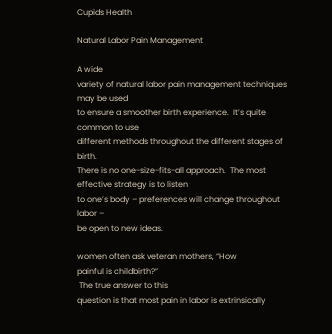Cupids Health

Natural Labor Pain Management

A wide
variety of natural labor pain management techniques may be used
to ensure a smoother birth experience.  It’s quite common to use
different methods throughout the different stages of birth.
There is no one-size-fits-all approach.  The most effective strategy is to listen
to one’s body – preferences will change throughout labor –
be open to new ideas.

women often ask veteran mothers, “How
painful is childbirth?”
 The true answer to this
question is that most pain in labor is extrinsically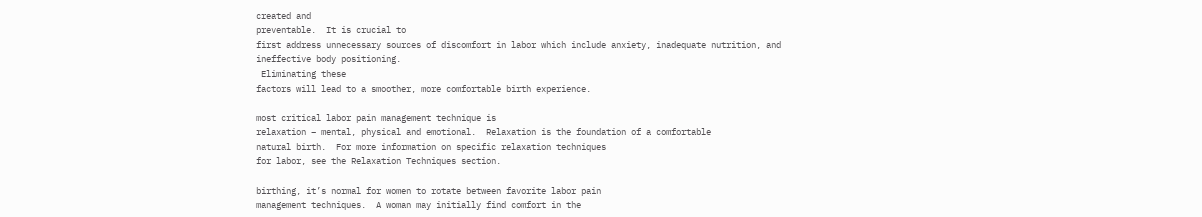created and
preventable.  It is crucial to
first address unnecessary sources of discomfort in labor which include anxiety, inadequate nutrition, and ineffective body positioning.
 Eliminating these
factors will lead to a smoother, more comfortable birth experience.

most critical labor pain management technique is
relaxation – mental, physical and emotional.  Relaxation is the foundation of a comfortable
natural birth.  For more information on specific relaxation techniques
for labor, see the Relaxation Techniques section.

birthing, it’s normal for women to rotate between favorite labor pain
management techniques.  A woman may initially find comfort in the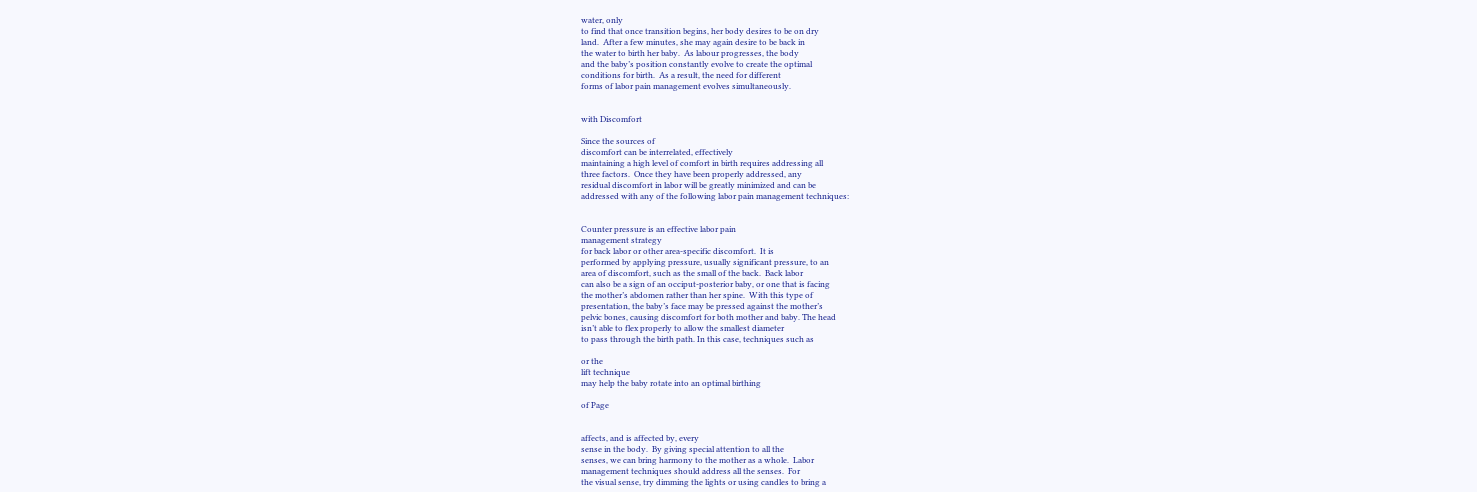water, only
to find that once transition begins, her body desires to be on dry
land.  After a few minutes, she may again desire to be back in
the water to birth her baby.  As labour progresses, the body
and the baby’s position constantly evolve to create the optimal
conditions for birth.  As a result, the need for different
forms of labor pain management evolves simultaneously.


with Discomfort

Since the sources of
discomfort can be interrelated, effectively
maintaining a high level of comfort in birth requires addressing all
three factors.  Once they have been properly addressed, any
residual discomfort in labor will be greatly minimized and can be
addressed with any of the following labor pain management techniques:


Counter pressure is an effective labor pain
management strategy
for back labor or other area-specific discomfort.  It is
performed by applying pressure, usually significant pressure, to an
area of discomfort, such as the small of the back.  Back labor
can also be a sign of an occiput-posterior baby, or one that is facing
the mother’s abdomen rather than her spine.  With this type of
presentation, the baby’s face may be pressed against the mother’s
pelvic bones, causing discomfort for both mother and baby. The head
isn’t able to flex properly to allow the smallest diameter
to pass through the birth path. In this case, techniques such as

or the
lift technique
may help the baby rotate into an optimal birthing

of Page


affects, and is affected by, every
sense in the body.  By giving special attention to all the
senses, we can bring harmony to the mother as a whole.  Labor
management techniques should address all the senses.  For
the visual sense, try dimming the lights or using candles to bring a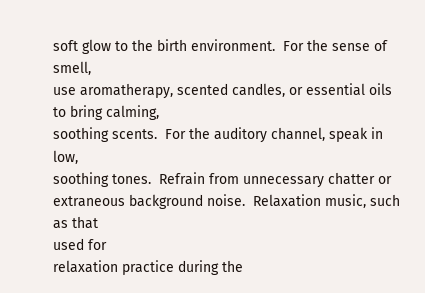soft glow to the birth environment.  For the sense of smell,
use aromatherapy, scented candles, or essential oils to bring calming,
soothing scents.  For the auditory channel, speak in low,
soothing tones.  Refrain from unnecessary chatter or
extraneous background noise.  Relaxation music, such as that
used for
relaxation practice during the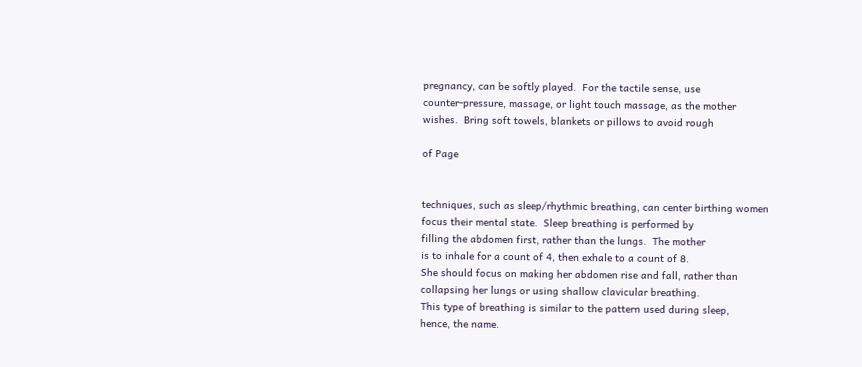pregnancy, can be softly played.  For the tactile sense, use
counter-pressure, massage, or light touch massage, as the mother
wishes.  Bring soft towels, blankets or pillows to avoid rough

of Page


techniques, such as sleep/rhythmic breathing, can center birthing women
focus their mental state.  Sleep breathing is performed by
filling the abdomen first, rather than the lungs.  The mother
is to inhale for a count of 4, then exhale to a count of 8.
She should focus on making her abdomen rise and fall, rather than
collapsing her lungs or using shallow clavicular breathing.
This type of breathing is similar to the pattern used during sleep,
hence, the name.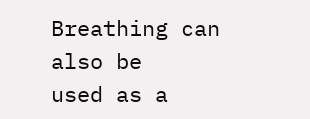Breathing can also be
used as a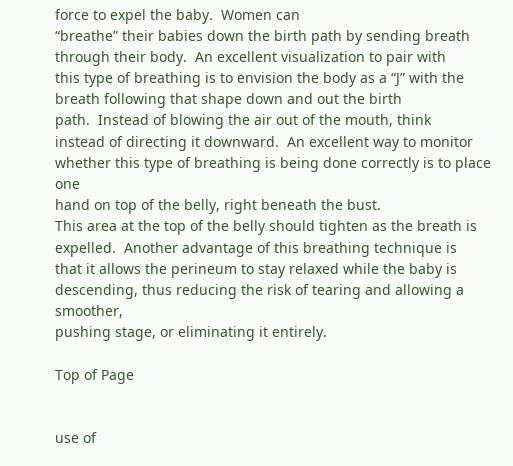force to expel the baby.  Women can
“breathe” their babies down the birth path by sending breath
through their body.  An excellent visualization to pair with
this type of breathing is to envision the body as a “J” with the
breath following that shape down and out the birth
path.  Instead of blowing the air out of the mouth, think
instead of directing it downward.  An excellent way to monitor
whether this type of breathing is being done correctly is to place one
hand on top of the belly, right beneath the bust.
This area at the top of the belly should tighten as the breath is
expelled.  Another advantage of this breathing technique is
that it allows the perineum to stay relaxed while the baby is
descending, thus reducing the risk of tearing and allowing a smoother,
pushing stage, or eliminating it entirely.

Top of Page


use of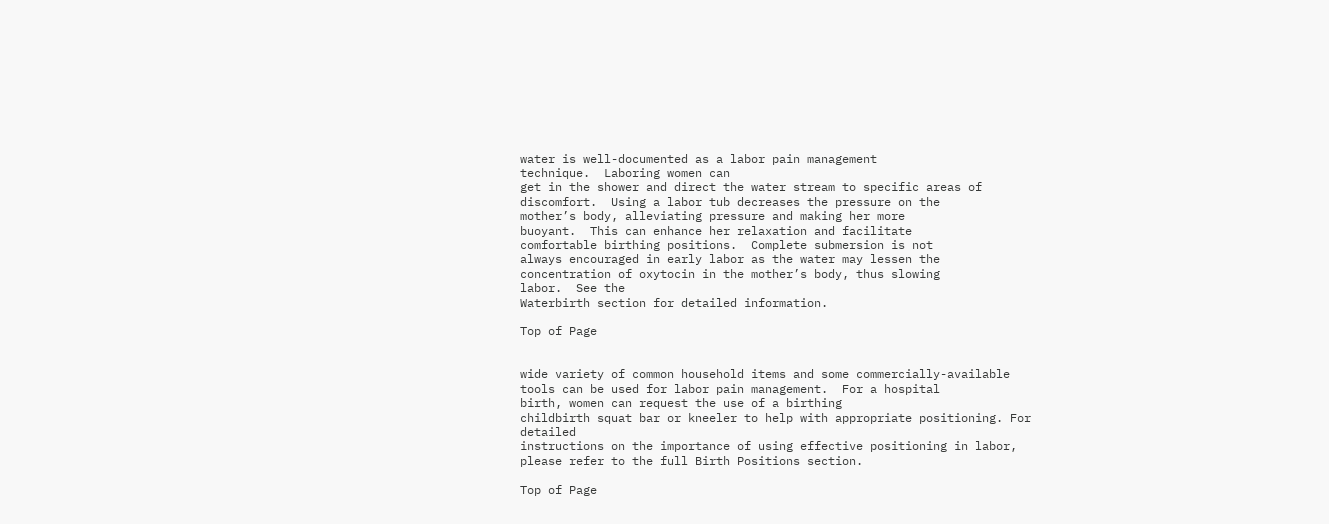water is well-documented as a labor pain management
technique.  Laboring women can
get in the shower and direct the water stream to specific areas of
discomfort.  Using a labor tub decreases the pressure on the
mother’s body, alleviating pressure and making her more
buoyant.  This can enhance her relaxation and facilitate
comfortable birthing positions.  Complete submersion is not
always encouraged in early labor as the water may lessen the
concentration of oxytocin in the mother’s body, thus slowing
labor.  See the
Waterbirth section for detailed information.

Top of Page


wide variety of common household items and some commercially-available
tools can be used for labor pain management.  For a hospital
birth, women can request the use of a birthing
childbirth squat bar or kneeler to help with appropriate positioning. For detailed
instructions on the importance of using effective positioning in labor,
please refer to the full Birth Positions section.

Top of Page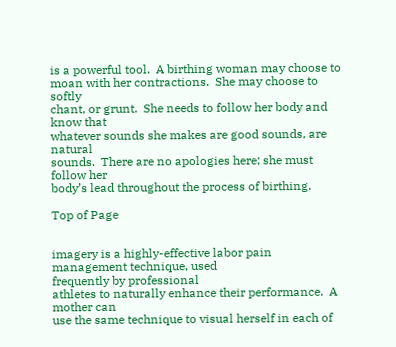is a powerful tool.  A birthing woman may choose to
moan with her contractions.  She may choose to softly
chant, or grunt.  She needs to follow her body and know that
whatever sounds she makes are good sounds, are natural
sounds.  There are no apologies here; she must follow her
body’s lead throughout the process of birthing.

Top of Page


imagery is a highly-effective labor pain management technique, used
frequently by professional
athletes to naturally enhance their performance.  A mother can
use the same technique to visual herself in each of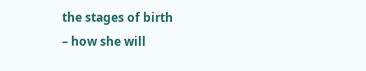the stages of birth
– how she will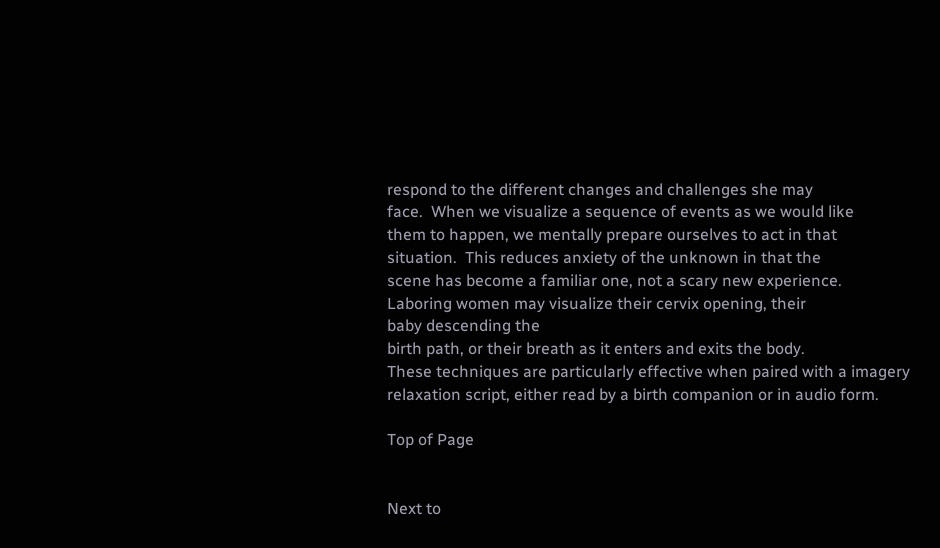respond to the different changes and challenges she may
face.  When we visualize a sequence of events as we would like
them to happen, we mentally prepare ourselves to act in that
situation.  This reduces anxiety of the unknown in that the
scene has become a familiar one, not a scary new experience.
Laboring women may visualize their cervix opening, their
baby descending the
birth path, or their breath as it enters and exits the body.
These techniques are particularly effective when paired with a imagery
relaxation script, either read by a birth companion or in audio form.

Top of Page


Next to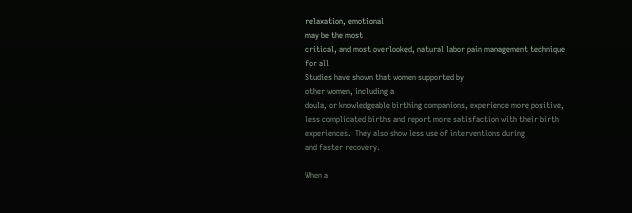relaxation, emotional
may be the most
critical, and most overlooked, natural labor pain management technique
for all
Studies have shown that women supported by
other women, including a
doula, or knowledgeable birthing companions, experience more positive,
less complicated births and report more satisfaction with their birth
experiences.  They also show less use of interventions during
and faster recovery.

When a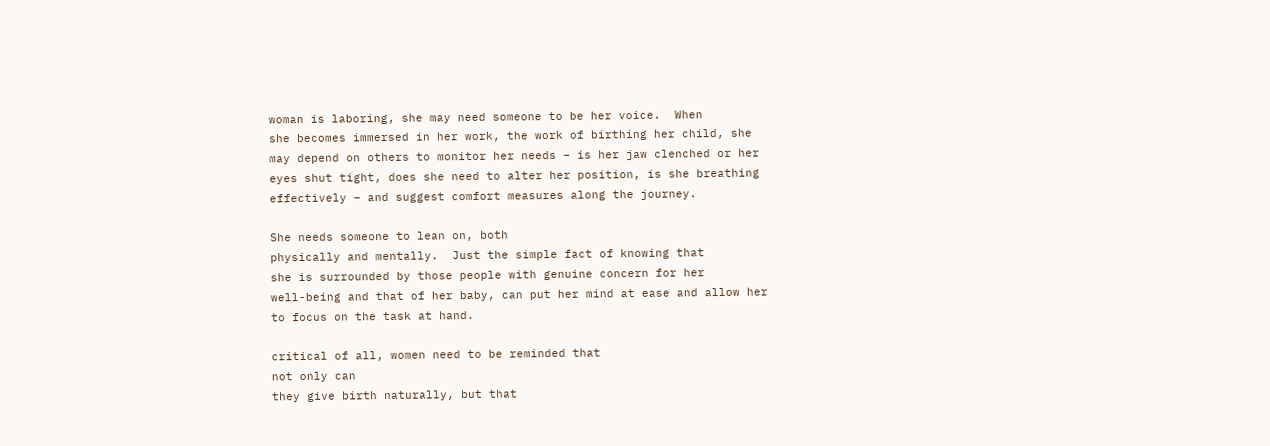woman is laboring, she may need someone to be her voice.  When
she becomes immersed in her work, the work of birthing her child, she
may depend on others to monitor her needs – is her jaw clenched or her
eyes shut tight, does she need to alter her position, is she breathing
effectively – and suggest comfort measures along the journey.

She needs someone to lean on, both
physically and mentally.  Just the simple fact of knowing that
she is surrounded by those people with genuine concern for her
well-being and that of her baby, can put her mind at ease and allow her
to focus on the task at hand.

critical of all, women need to be reminded that
not only can
they give birth naturally, but that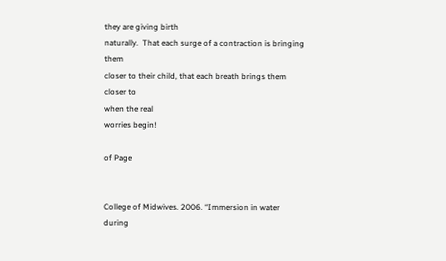they are giving birth
naturally.  That each surge of a contraction is bringing them
closer to their child, that each breath brings them closer to
when the real
worries begin!

of Page


College of Midwives. 2006. “Immersion in water during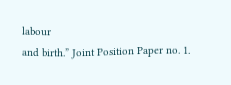labour
and birth.” Joint Position Paper no. 1.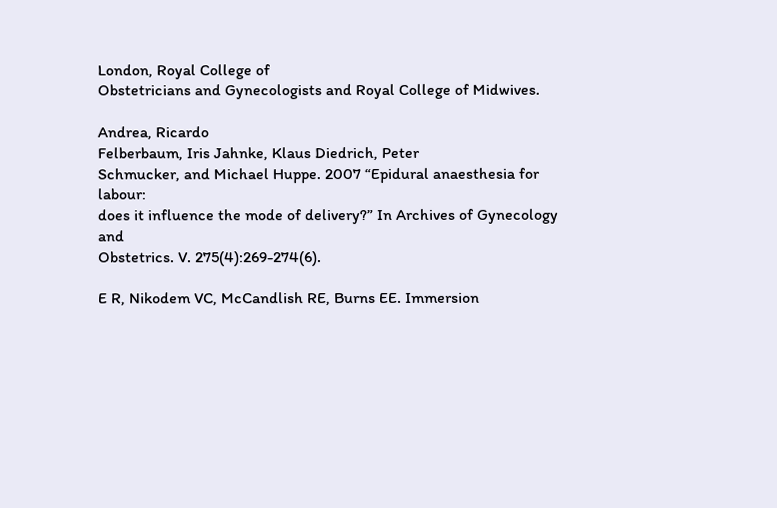London, Royal College of
Obstetricians and Gynecologists and Royal College of Midwives.

Andrea, Ricardo
Felberbaum, Iris Jahnke, Klaus Diedrich, Peter
Schmucker, and Michael Huppe. 2007 “Epidural anaesthesia for labour:
does it influence the mode of delivery?” In Archives of Gynecology and
Obstetrics. V. 275(4):269-274(6).

E R, Nikodem VC, McCandlish RE, Burns EE. Immersion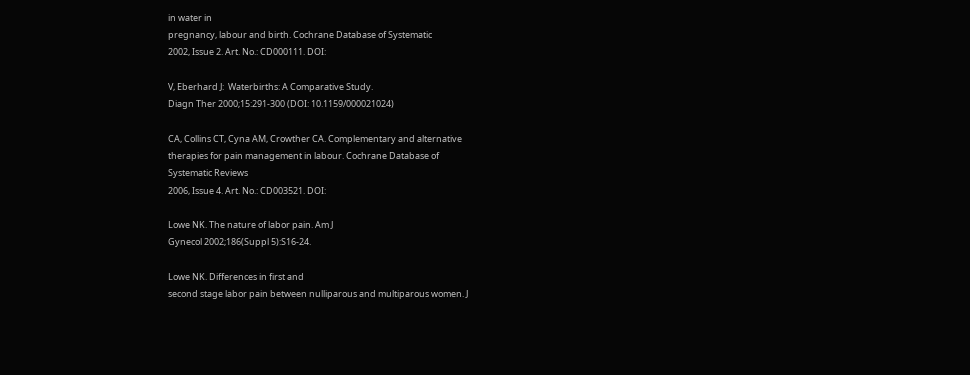in water in
pregnancy, labour and birth. Cochrane Database of Systematic
2002, Issue 2. Art. No.: CD000111. DOI:

V, Eberhard J:  Waterbirths: A Comparative Study.
Diagn Ther 2000;15:291-300 (DOI: 10.1159/000021024)

CA, Collins CT, Cyna AM, Crowther CA. Complementary and alternative
therapies for pain management in labour. Cochrane Database of
Systematic Reviews
2006, Issue 4. Art. No.: CD003521. DOI:

Lowe NK. The nature of labor pain. Am J
Gynecol 2002;186(Suppl 5):S16-24.

Lowe NK. Differences in first and
second stage labor pain between nulliparous and multiparous women. J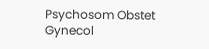Psychosom Obstet Gynecol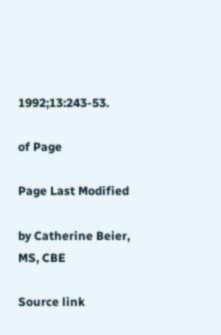1992;13:243-53.

of Page

Page Last Modified

by Catherine Beier, MS, CBE

Source link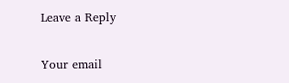Leave a Reply

Your email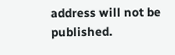address will not be published.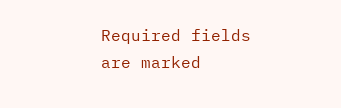Required fields are marked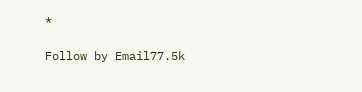*

Follow by Email77.5k